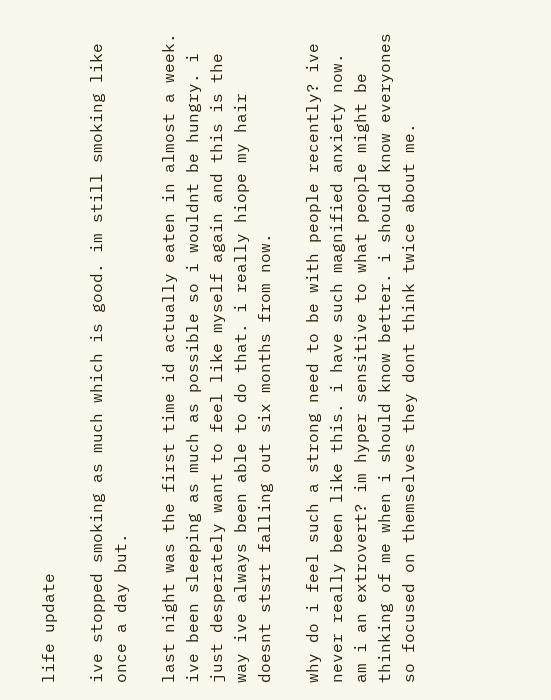life update

ive stopped smoking as much which is good. im still smoking like once a day but.

last night was the first time id actually eaten in almost a week. ive been sleeping as much as possible so i wouldnt be hungry. i just desperately want to feel like myself again and this is the way ive always been able to do that. i really hiope my hair doesnt stsrt falling out six months from now.

why do i feel such a strong need to be with people recently? ive never really been like this. i have such magnified anxiety now. am i an extrovert? im hyper sensitive to what people might be thinking of me when i should know better. i should know everyones so focused on themselves they dont think twice about me.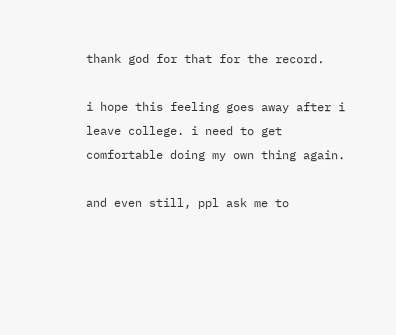thank god for that for the record.

i hope this feeling goes away after i leave college. i need to get comfortable doing my own thing again.

and even still, ppl ask me to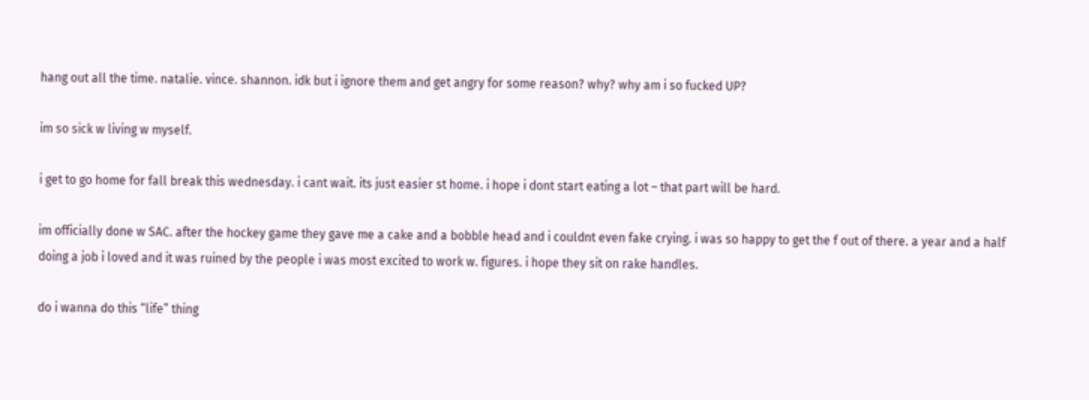hang out all the time. natalie. vince. shannon. idk but i ignore them and get angry for some reason? why? why am i so fucked UP?

im so sick w living w myself.

i get to go home for fall break this wednesday. i cant wait. its just easier st home. i hope i dont start eating a lot – that part will be hard.

im officially done w SAC. after the hockey game they gave me a cake and a bobble head and i couldnt even fake crying. i was so happy to get the f out of there. a year and a half doing a job i loved and it was ruined by the people i was most excited to work w. figures. i hope they sit on rake handles.

do i wanna do this “life” thing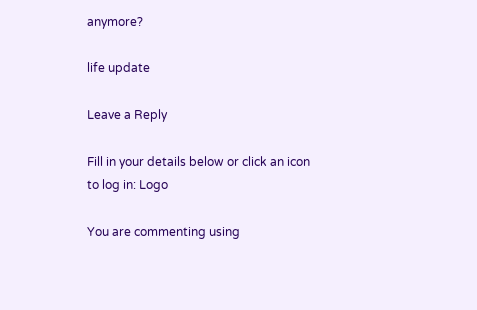anymore?

life update

Leave a Reply

Fill in your details below or click an icon to log in: Logo

You are commenting using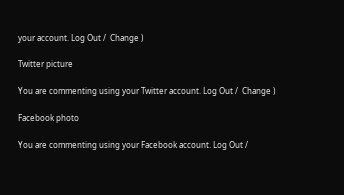your account. Log Out /  Change )

Twitter picture

You are commenting using your Twitter account. Log Out /  Change )

Facebook photo

You are commenting using your Facebook account. Log Out /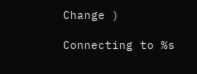Change )

Connecting to %s